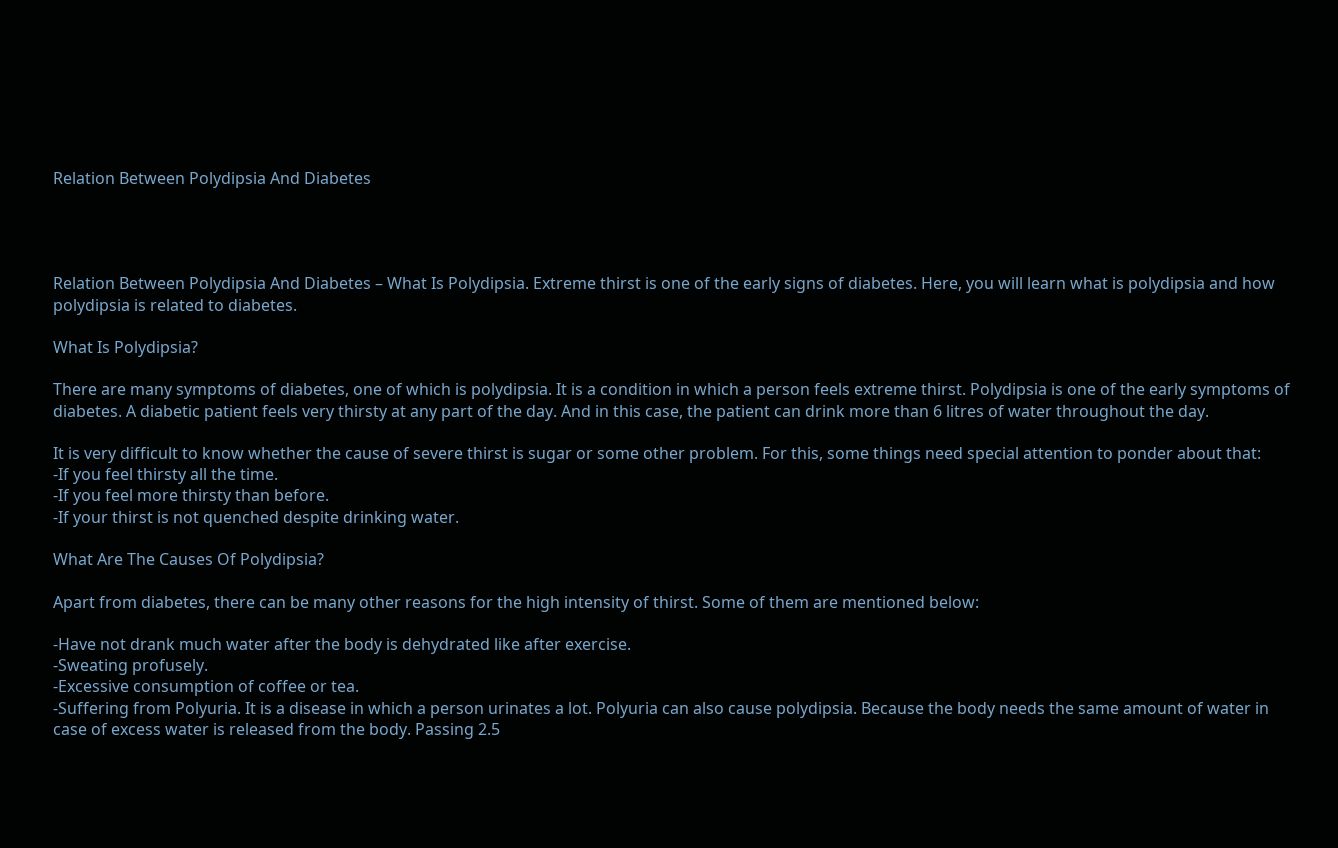Relation Between Polydipsia And Diabetes




Relation Between Polydipsia And Diabetes – What Is Polydipsia. Extreme thirst is one of the early signs of diabetes. Here, you will learn what is polydipsia and how polydipsia is related to diabetes.

What Is Polydipsia?

There are many symptoms of diabetes, one of which is polydipsia. It is a condition in which a person feels extreme thirst. Polydipsia is one of the early symptoms of diabetes. A diabetic patient feels very thirsty at any part of the day. And in this case, the patient can drink more than 6 litres of water throughout the day.

It is very difficult to know whether the cause of severe thirst is sugar or some other problem. For this, some things need special attention to ponder about that:
-If you feel thirsty all the time.
-If you feel more thirsty than before.
-If your thirst is not quenched despite drinking water.

What Are The Causes Of Polydipsia?

Apart from diabetes, there can be many other reasons for the high intensity of thirst. Some of them are mentioned below:

-Have not drank much water after the body is dehydrated like after exercise.
-Sweating profusely.
-Excessive consumption of coffee or tea.
-Suffering from Polyuria. It is a disease in which a person urinates a lot. Polyuria can also cause polydipsia. Because the body needs the same amount of water in case of excess water is released from the body. Passing 2.5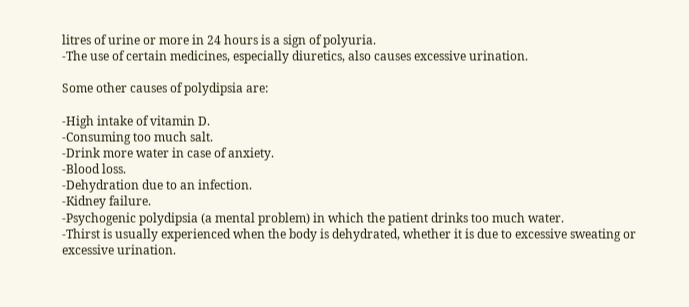litres of urine or more in 24 hours is a sign of polyuria.
-The use of certain medicines, especially diuretics, also causes excessive urination.

Some other causes of polydipsia are:

-High intake of vitamin D.
-Consuming too much salt.
-Drink more water in case of anxiety.
-Blood loss.
-Dehydration due to an infection.
-Kidney failure.
-Psychogenic polydipsia (a mental problem) in which the patient drinks too much water.
-Thirst is usually experienced when the body is dehydrated, whether it is due to excessive sweating or excessive urination.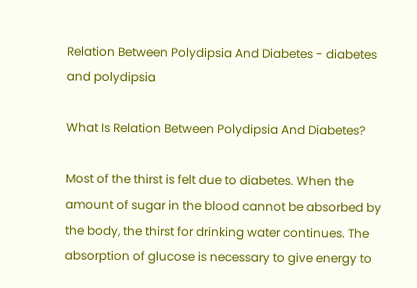Relation Between Polydipsia And Diabetes - diabetes and polydipsia

What Is Relation Between Polydipsia And Diabetes?

Most of the thirst is felt due to diabetes. When the amount of sugar in the blood cannot be absorbed by the body, the thirst for drinking water continues. The absorption of glucose is necessary to give energy to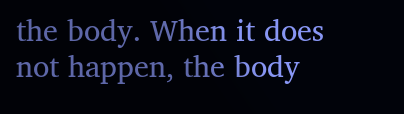the body. When it does not happen, the body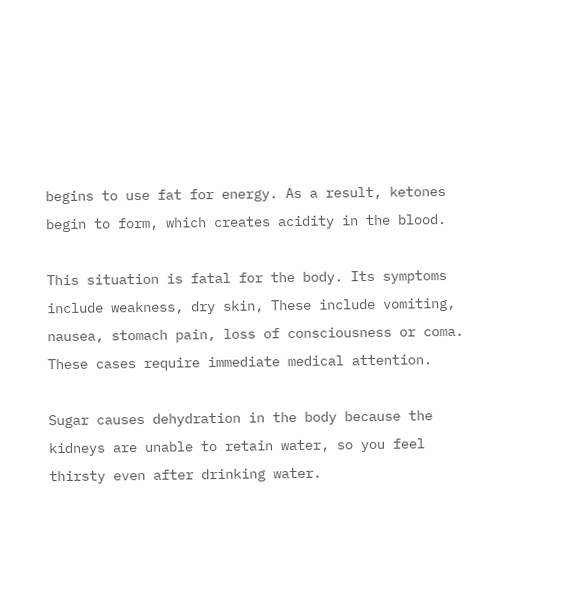begins to use fat for energy. As a result, ketones begin to form, which creates acidity in the blood.

This situation is fatal for the body. Its symptoms include weakness, dry skin, These include vomiting, nausea, stomach pain, loss of consciousness or coma. These cases require immediate medical attention.

Sugar causes dehydration in the body because the kidneys are unable to retain water, so you feel thirsty even after drinking water.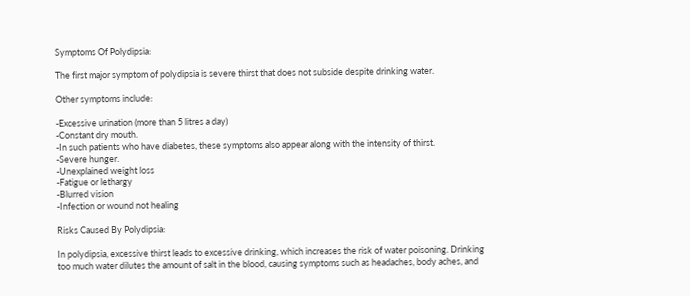Symptoms Of Polydipsia:

The first major symptom of polydipsia is severe thirst that does not subside despite drinking water.

Other symptoms include:

-Excessive urination (more than 5 litres a day)
-Constant dry mouth.
-In such patients who have diabetes, these symptoms also appear along with the intensity of thirst.
-Severe hunger.
-Unexplained weight loss
-Fatigue or lethargy
-Blurred vision
-Infection or wound not healing

Risks Caused By Polydipsia:

In polydipsia, excessive thirst leads to excessive drinking, which increases the risk of water poisoning. Drinking too much water dilutes the amount of salt in the blood, causing symptoms such as headaches, body aches, and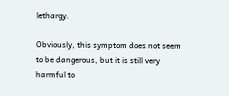lethargy.

Obviously, this symptom does not seem to be dangerous, but it is still very harmful to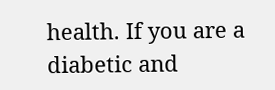health. If you are a diabetic and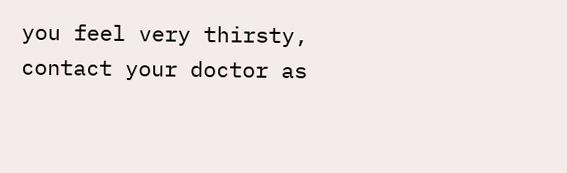you feel very thirsty, contact your doctor as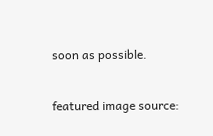soon as possible.

featured image source: